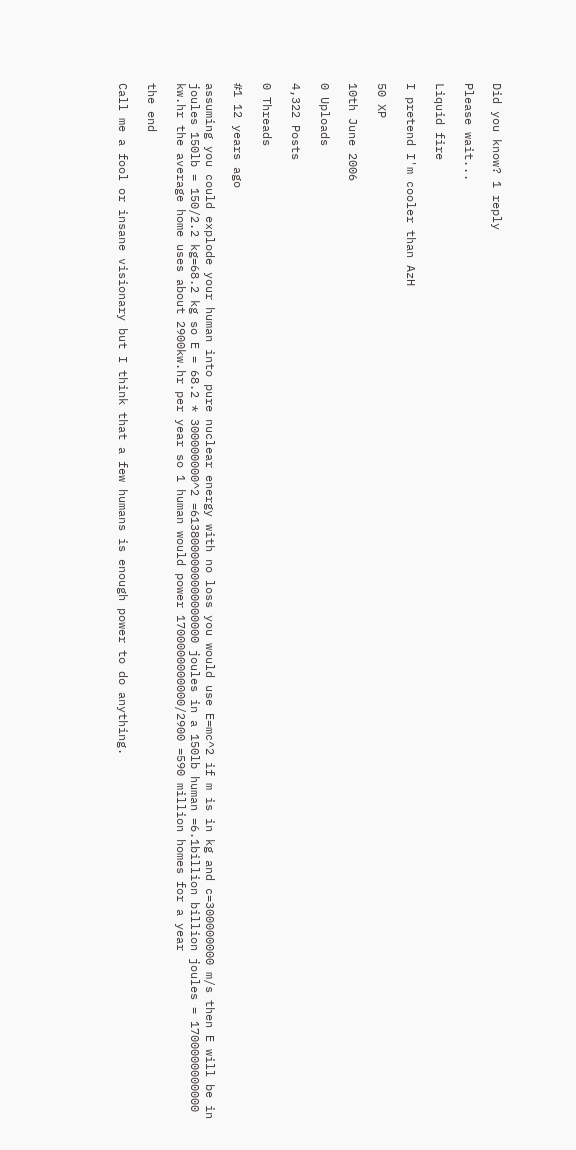Did you know? 1 reply

Please wait...

Liquid fire

I pretend I'm cooler than AzH

50 XP

10th June 2006

0 Uploads

4,322 Posts

0 Threads

#1 12 years ago

assuming you could explode your human into pure nuclear energy with no loss you would use E=mc^2 if m is in kg and c=300000000 m/s then E will be in joules 150lb = 150/2.2 kg=68.2 kg so E = 68.2 * 300000000^2 =6138000000000000000 joules in a 150lb human =6.1billion billion joules = 1700000000000 kw.hr the average home uses about 2900kw.hr per year so 1 human would power 1700000000000/2900 =590 million homes for a year

the end

Call me a fool or insane visionary but I think that a few humans is enough power to do anything.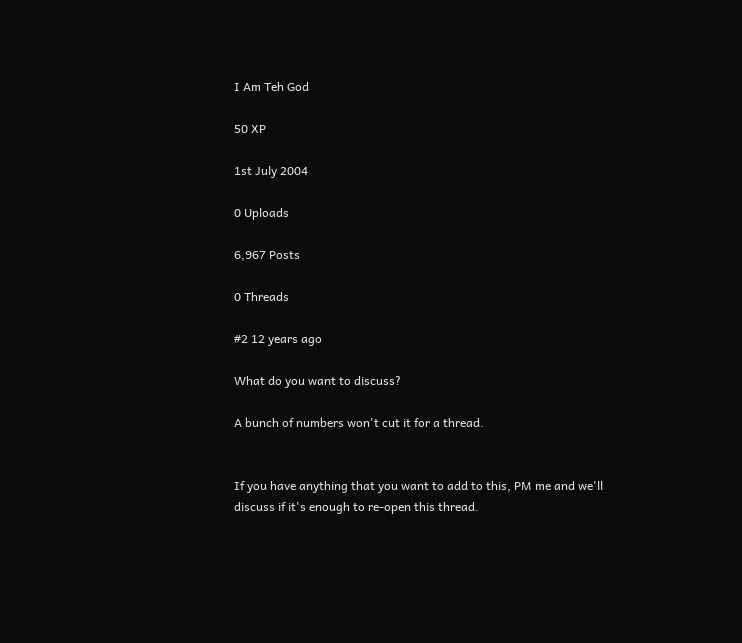I Am Teh God

50 XP

1st July 2004

0 Uploads

6,967 Posts

0 Threads

#2 12 years ago

What do you want to discuss?

A bunch of numbers won't cut it for a thread.


If you have anything that you want to add to this, PM me and we'll discuss if it's enough to re-open this thread.